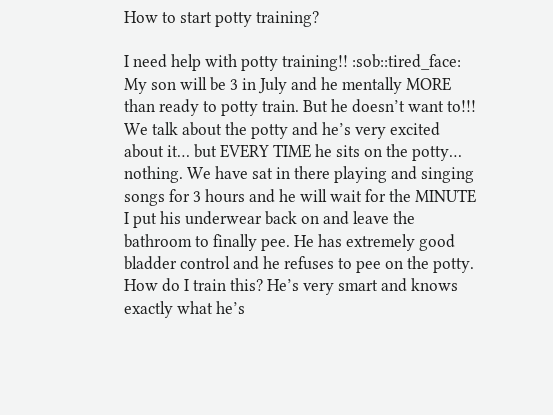How to start potty training?

I need help with potty training!! :sob::tired_face:
My son will be 3 in July and he mentally MORE than ready to potty train. But he doesn’t want to!!! We talk about the potty and he’s very excited about it… but EVERY TIME he sits on the potty… nothing. We have sat in there playing and singing songs for 3 hours and he will wait for the MINUTE I put his underwear back on and leave the bathroom to finally pee. He has extremely good bladder control and he refuses to pee on the potty. How do I train this? He’s very smart and knows exactly what he’s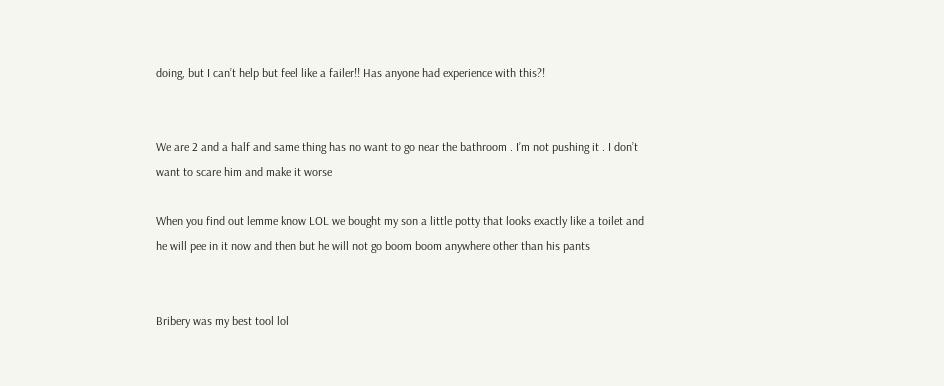doing, but I can’t help but feel like a failer!! Has anyone had experience with this?!


We are 2 and a half and same thing has no want to go near the bathroom . I’m not pushing it . I don’t want to scare him and make it worse

When you find out lemme know LOL we bought my son a little potty that looks exactly like a toilet and he will pee in it now and then but he will not go boom boom anywhere other than his pants


Bribery was my best tool lol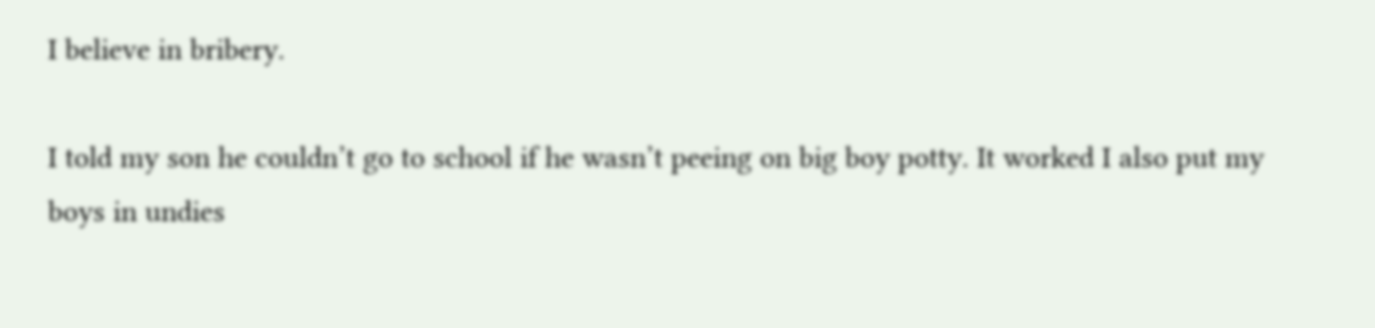I believe in bribery.

I told my son he couldn’t go to school if he wasn’t peeing on big boy potty. It worked I also put my boys in undies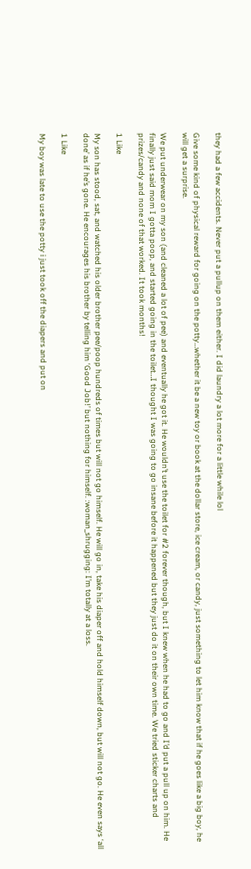they had a few accidents. Never put a pullup on them either. I did laundry a lot more for a little while lol

Give some kind of physical reward for going on the potty…whether it be a new toy or book at the dollar store, ice cream, or candy, just something to let him know that if he goes like a big boy, he will get a surprise.

We put underwear on my son (and cleaned a lot of pee) and eventually he got it. He wouldn’t use the toilet for #2 forever though, but I knew when he had to go and I’d put a pull up on him. He finally just said mom I gotta poop, and started going in the toilet…I thought I was going to go insane before it happened but they just do it on their own time. We tried sticker charts and prizes/candy and none of that worked. It took months!

1 Like

My son has stood, sat, and watched his older brother pee/poop hundreds of times but will not go himself. He will go in, take his diaper off and hold himself down, but will not go. He even says ‘all done’ as if he’s gone. He encourages his brother by telling him ‘Good Job!’ but nothing for himself. :woman_shrugging: I’m totally at a loss.

1 Like

My boy was late to use the potty i just took off the diapers and put on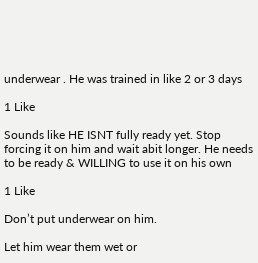underwear . He was trained in like 2 or 3 days

1 Like

Sounds like HE ISNT fully ready yet. Stop forcing it on him and wait abit longer. He needs to be ready & WILLING to use it on his own

1 Like

Don’t put underwear on him.

Let him wear them wet or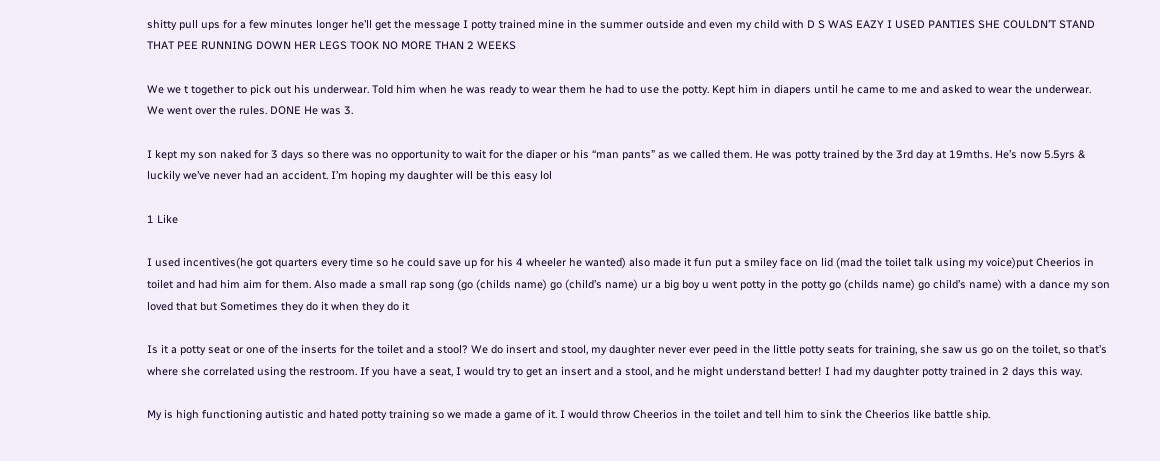shitty pull ups for a few minutes longer he’ll get the message I potty trained mine in the summer outside and even my child with D S WAS EAZY I USED PANTIES SHE COULDN’T STAND THAT PEE RUNNING DOWN HER LEGS TOOK NO MORE THAN 2 WEEKS

We we t together to pick out his underwear. Told him when he was ready to wear them he had to use the potty. Kept him in diapers until he came to me and asked to wear the underwear. We went over the rules. DONE He was 3.

I kept my son naked for 3 days so there was no opportunity to wait for the diaper or his “man pants” as we called them. He was potty trained by the 3rd day at 19mths. He’s now 5.5yrs & luckily we’ve never had an accident. I’m hoping my daughter will be this easy lol

1 Like

I used incentives(he got quarters every time so he could save up for his 4 wheeler he wanted) also made it fun put a smiley face on lid (mad the toilet talk using my voice)put Cheerios in toilet and had him aim for them. Also made a small rap song (go (childs name) go (child’s name) ur a big boy u went potty in the potty go (childs name) go child’s name) with a dance my son loved that but Sometimes they do it when they do it

Is it a potty seat or one of the inserts for the toilet and a stool? We do insert and stool, my daughter never ever peed in the little potty seats for training, she saw us go on the toilet, so that’s where she correlated using the restroom. If you have a seat, I would try to get an insert and a stool, and he might understand better! I had my daughter potty trained in 2 days this way.

My is high functioning autistic and hated potty training so we made a game of it. I would throw Cheerios in the toilet and tell him to sink the Cheerios like battle ship.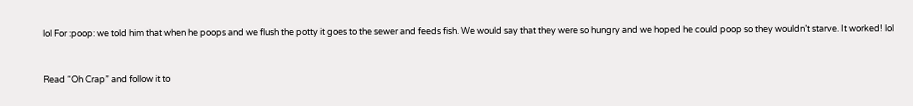lol For :poop: we told him that when he poops and we flush the potty it goes to the sewer and feeds fish. We would say that they were so hungry and we hoped he could poop so they wouldn’t starve. It worked! lol


Read “Oh Crap” and follow it to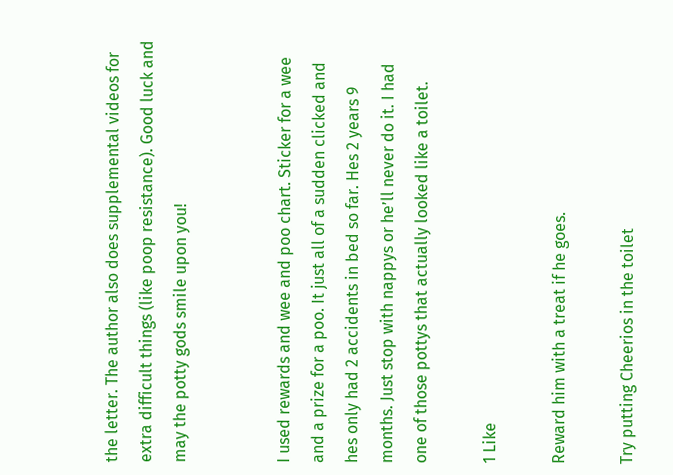the letter. The author also does supplemental videos for extra difficult things (like poop resistance). Good luck and may the potty gods smile upon you!


I used rewards and wee and poo chart. Sticker for a wee and a prize for a poo. It just all of a sudden clicked and hes only had 2 accidents in bed so far. Hes 2 years 9 months. Just stop with nappys or he’ll never do it. I had one of those pottys that actually looked like a toilet.

1 Like

Reward him with a treat if he goes.

Try putting Cheerios in the toilet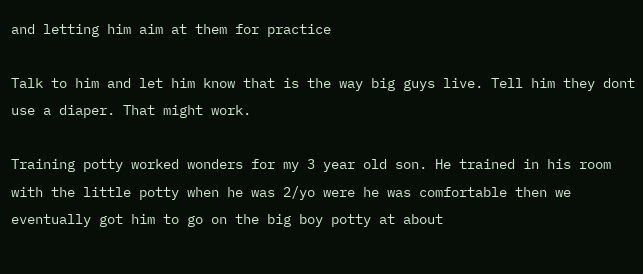and letting him aim at them for practice

Talk to him and let him know that is the way big guys live. Tell him they dont use a diaper. That might work.

Training potty worked wonders for my 3 year old son. He trained in his room with the little potty when he was 2/yo were he was comfortable then we eventually got him to go on the big boy potty at about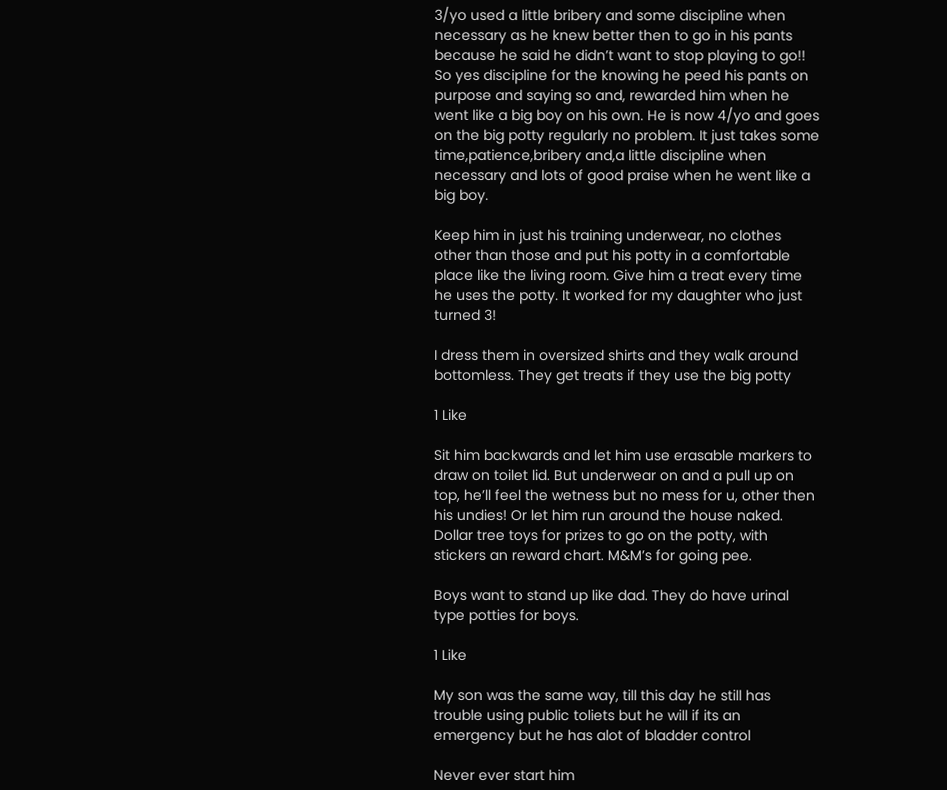3/yo used a little bribery and some discipline when necessary as he knew better then to go in his pants because he said he didn’t want to stop playing to go!! So yes discipline for the knowing he peed his pants on purpose and saying so and, rewarded him when he went like a big boy on his own. He is now 4/yo and goes on the big potty regularly no problem. It just takes some time,patience,bribery and,a little discipline when necessary and lots of good praise when he went like a big boy.

Keep him in just his training underwear, no clothes other than those and put his potty in a comfortable place like the living room. Give him a treat every time he uses the potty. It worked for my daughter who just turned 3!

I dress them in oversized shirts and they walk around bottomless. They get treats if they use the big potty

1 Like

Sit him backwards and let him use erasable markers to draw on toilet lid. But underwear on and a pull up on top, he’ll feel the wetness but no mess for u, other then his undies! Or let him run around the house naked. Dollar tree toys for prizes to go on the potty, with stickers an reward chart. M&M’s for going pee.

Boys want to stand up like dad. They do have urinal type potties for boys.

1 Like

My son was the same way, till this day he still has trouble using public toliets but he will if its an emergency but he has alot of bladder control

Never ever start him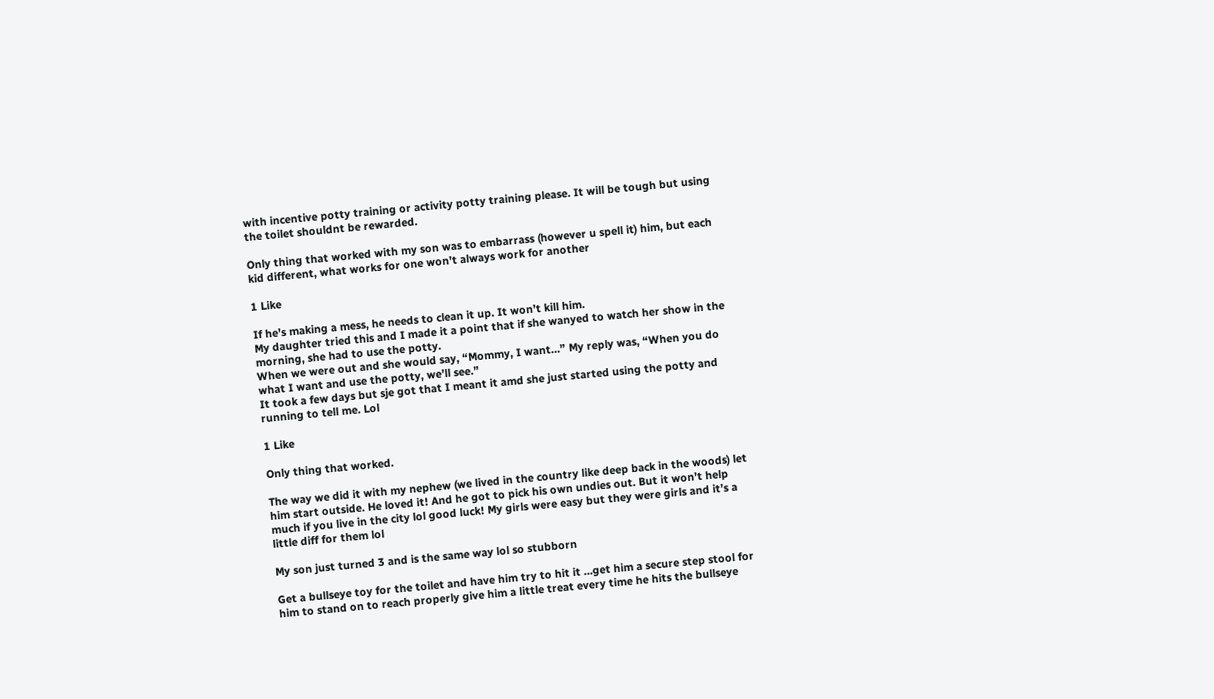with incentive potty training or activity potty training please. It will be tough but using the toilet shouldnt be rewarded.

Only thing that worked with my son was to embarrass (however u spell it) him, but each kid different, what works for one won’t always work for another

1 Like

If he’s making a mess, he needs to clean it up. It won’t kill him.
My daughter tried this and I made it a point that if she wanyed to watch her show in the morning, she had to use the potty.
When we were out and she would say, “Mommy, I want…” My reply was, “When you do what I want and use the potty, we’ll see.”
It took a few days but sje got that I meant it amd she just started using the potty and running to tell me. Lol

1 Like

Only thing that worked.

The way we did it with my nephew (we lived in the country like deep back in the woods) let him start outside. He loved it! And he got to pick his own undies out. But it won’t help much if you live in the city lol good luck! My girls were easy but they were girls and it’s a little diff for them lol

My son just turned 3 and is the same way lol so stubborn

Get a bullseye toy for the toilet and have him try to hit it …get him a secure step stool for him to stand on to reach properly give him a little treat every time he hits the bullseye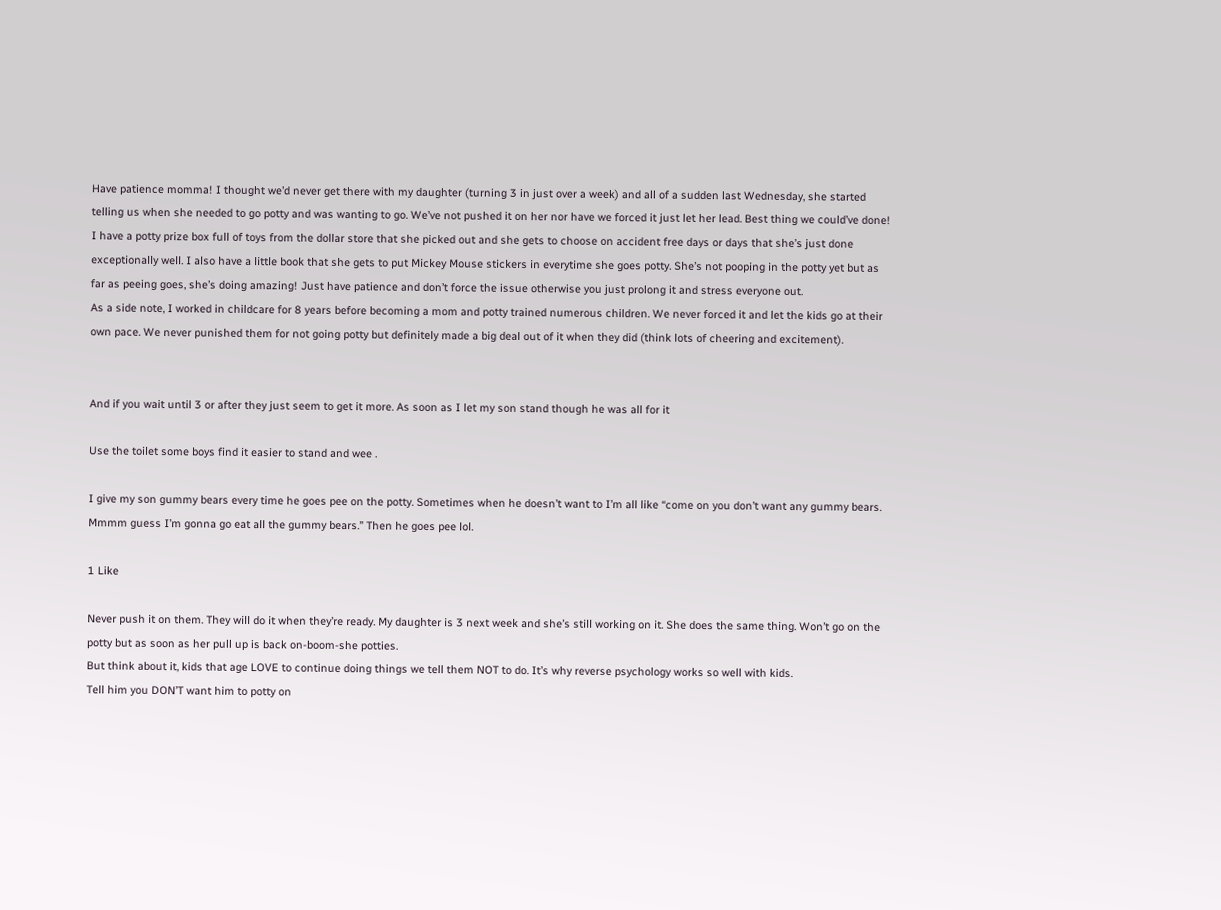Have patience momma! I thought we’d never get there with my daughter (turning 3 in just over a week) and all of a sudden last Wednesday, she started telling us when she needed to go potty and was wanting to go. We’ve not pushed it on her nor have we forced it just let her lead. Best thing we could’ve done! I have a potty prize box full of toys from the dollar store that she picked out and she gets to choose on accident free days or days that she’s just done exceptionally well. I also have a little book that she gets to put Mickey Mouse stickers in everytime she goes potty. She’s not pooping in the potty yet but as far as peeing goes, she’s doing amazing! Just have patience and don’t force the issue otherwise you just prolong it and stress everyone out.
As a side note, I worked in childcare for 8 years before becoming a mom and potty trained numerous children. We never forced it and let the kids go at their own pace. We never punished them for not going potty but definitely made a big deal out of it when they did (think lots of cheering and excitement).


And if you wait until 3 or after they just seem to get it more. As soon as I let my son stand though he was all for it

Use the toilet some boys find it easier to stand and wee .

I give my son gummy bears every time he goes pee on the potty. Sometimes when he doesn’t want to I’m all like “come on you don’t want any gummy bears. Mmmm guess I’m gonna go eat all the gummy bears.” Then he goes pee lol.

1 Like

Never push it on them. They will do it when they’re ready. My daughter is 3 next week and she’s still working on it. She does the same thing. Won’t go on the potty but as soon as her pull up is back on-boom-she potties.
But think about it, kids that age LOVE to continue doing things we tell them NOT to do. It’s why reverse psychology works so well with kids.
Tell him you DON’T want him to potty on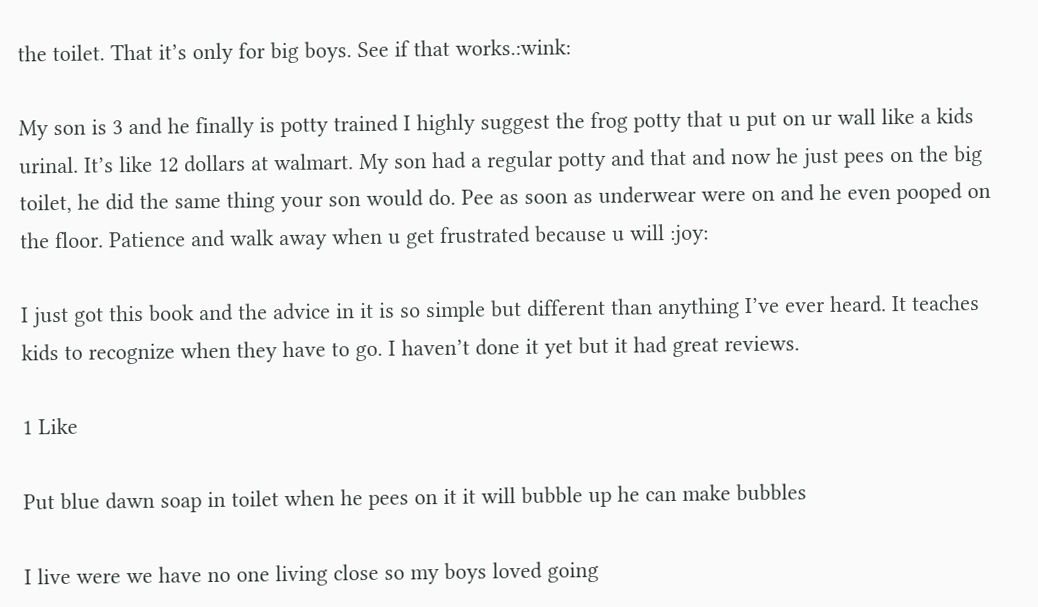the toilet. That it’s only for big boys. See if that works.:wink:

My son is 3 and he finally is potty trained I highly suggest the frog potty that u put on ur wall like a kids urinal. It’s like 12 dollars at walmart. My son had a regular potty and that and now he just pees on the big toilet, he did the same thing your son would do. Pee as soon as underwear were on and he even pooped on the floor. Patience and walk away when u get frustrated because u will :joy:

I just got this book and the advice in it is so simple but different than anything I’ve ever heard. It teaches kids to recognize when they have to go. I haven’t done it yet but it had great reviews.

1 Like

Put blue dawn soap in toilet when he pees on it it will bubble up he can make bubbles

I live were we have no one living close so my boys loved going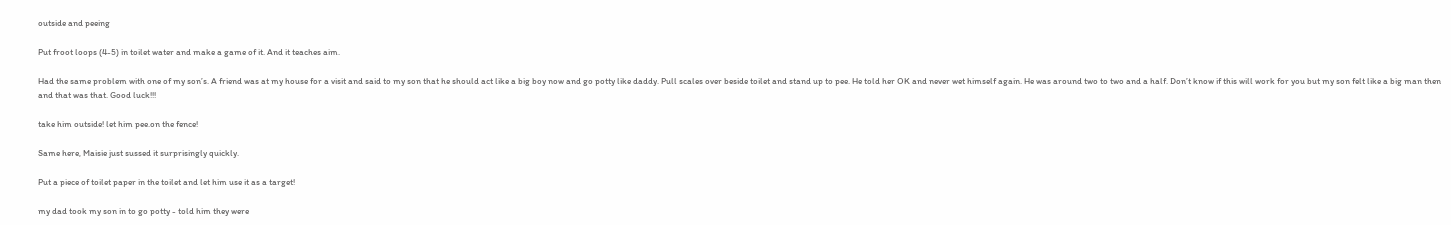outside and peeing

Put froot loops (4-5) in toilet water and make a game of it. And it teaches aim.

Had the same problem with one of my son’s. A friend was at my house for a visit and said to my son that he should act like a big boy now and go potty like daddy. Pull scales over beside toilet and stand up to pee. He told her OK and never wet himself again. He was around two to two and a half. Don’t know if this will work for you but my son felt like a big man then and that was that. Good luck!!!

take him outside! let him pee.on the fence!

Same here, Maisie just sussed it surprisingly quickly.

Put a piece of toilet paper in the toilet and let him use it as a target!

my dad took my son in to go potty - told him they were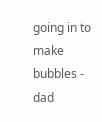going in to make bubbles - dad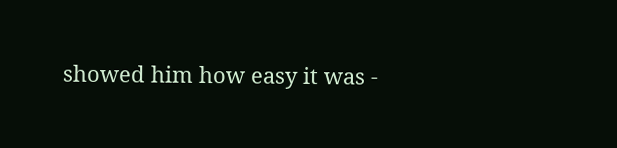showed him how easy it was -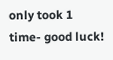only took 1 time- good luck!